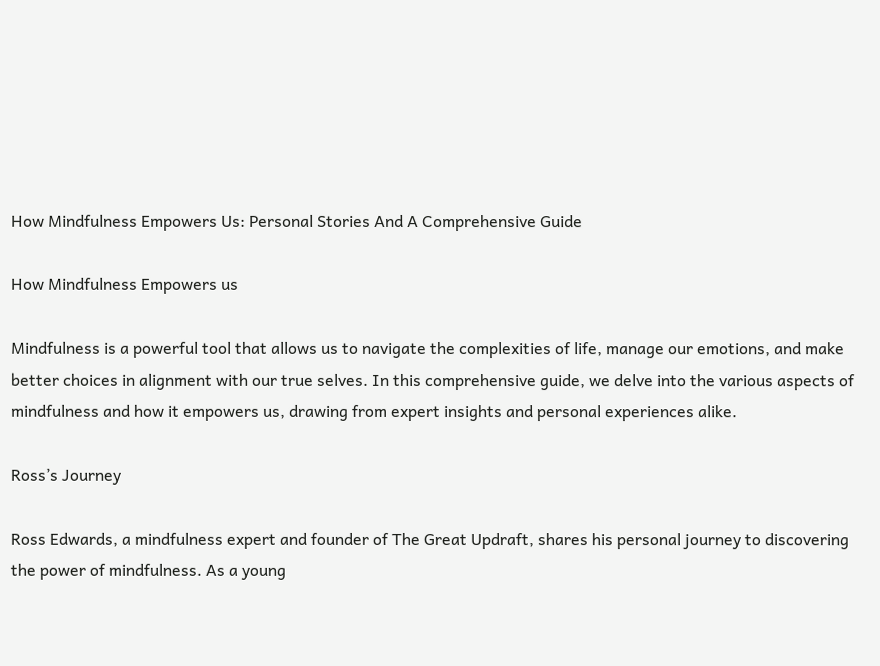How Mindfulness Empowers Us: Personal Stories And A Comprehensive Guide

How Mindfulness Empowers us

Mindfulness is a powerful tool that allows us to navigate the complexities of life, manage our emotions, and make better choices in alignment with our true selves. In this comprehensive guide, we delve into the various aspects of mindfulness and how it empowers us, drawing from expert insights and personal experiences alike.

Ross’s Journey

Ross Edwards, a mindfulness expert and founder of The Great Updraft, shares his personal journey to discovering the power of mindfulness. As a young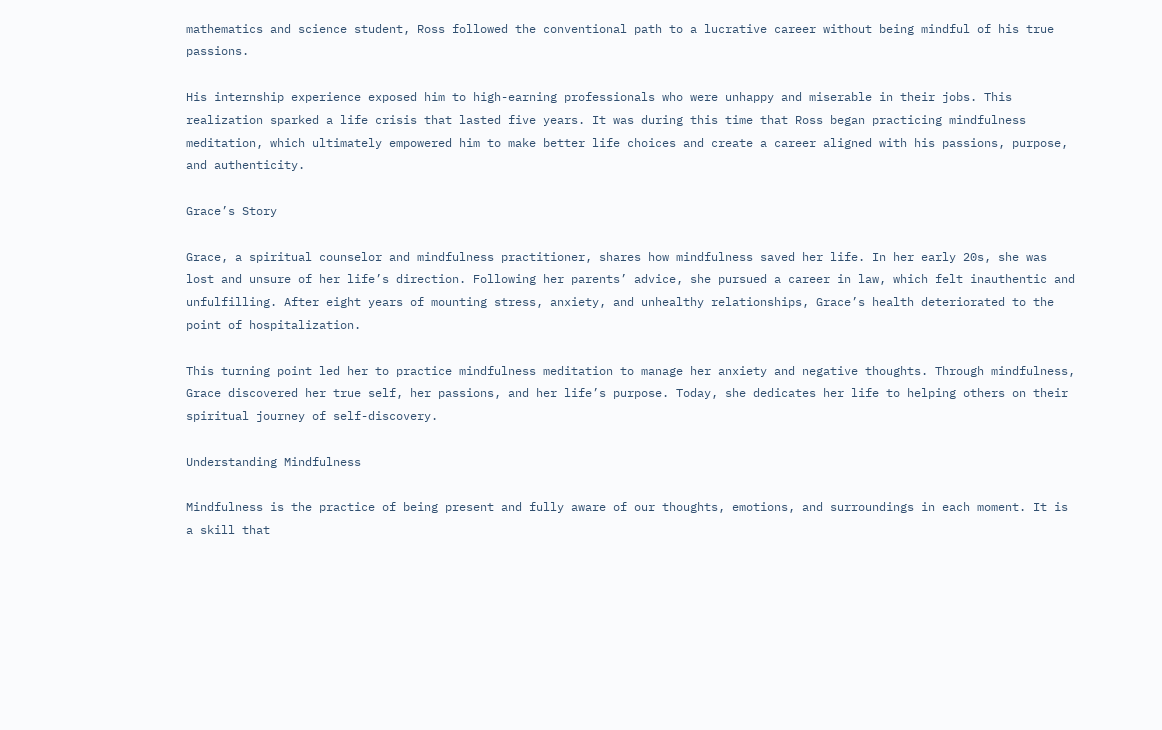mathematics and science student, Ross followed the conventional path to a lucrative career without being mindful of his true passions.

His internship experience exposed him to high-earning professionals who were unhappy and miserable in their jobs. This realization sparked a life crisis that lasted five years. It was during this time that Ross began practicing mindfulness meditation, which ultimately empowered him to make better life choices and create a career aligned with his passions, purpose, and authenticity.

Grace’s Story

Grace, a spiritual counselor and mindfulness practitioner, shares how mindfulness saved her life. In her early 20s, she was lost and unsure of her life’s direction. Following her parents’ advice, she pursued a career in law, which felt inauthentic and unfulfilling. After eight years of mounting stress, anxiety, and unhealthy relationships, Grace’s health deteriorated to the point of hospitalization.

This turning point led her to practice mindfulness meditation to manage her anxiety and negative thoughts. Through mindfulness, Grace discovered her true self, her passions, and her life’s purpose. Today, she dedicates her life to helping others on their spiritual journey of self-discovery.

Understanding Mindfulness

Mindfulness is the practice of being present and fully aware of our thoughts, emotions, and surroundings in each moment. It is a skill that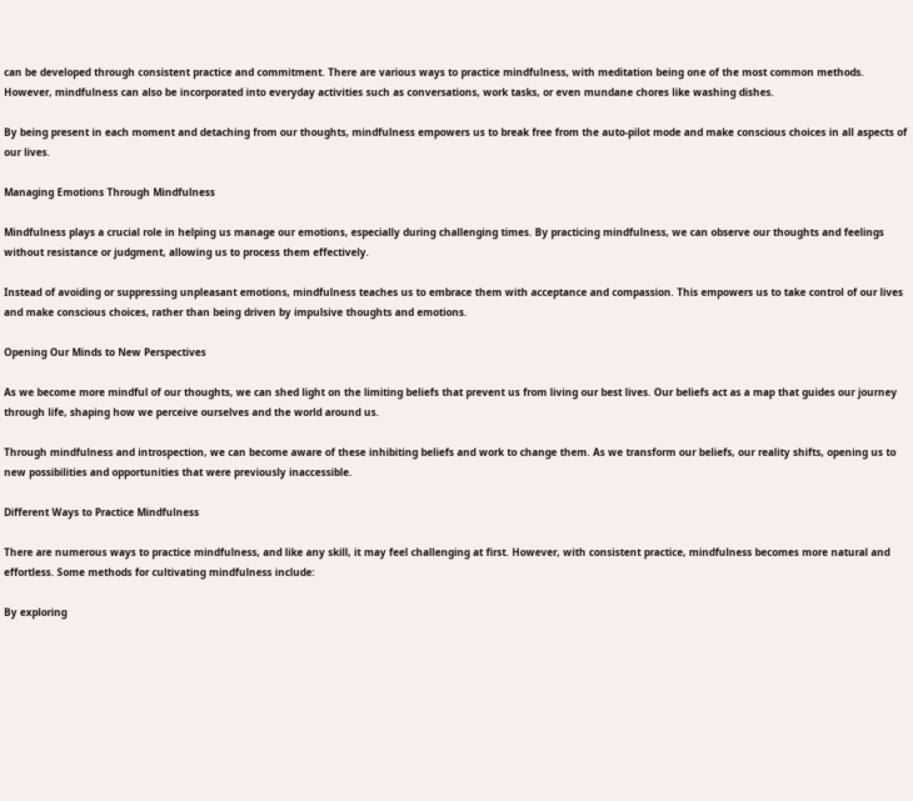can be developed through consistent practice and commitment. There are various ways to practice mindfulness, with meditation being one of the most common methods. However, mindfulness can also be incorporated into everyday activities such as conversations, work tasks, or even mundane chores like washing dishes.

By being present in each moment and detaching from our thoughts, mindfulness empowers us to break free from the auto-pilot mode and make conscious choices in all aspects of our lives.

Managing Emotions Through Mindfulness

Mindfulness plays a crucial role in helping us manage our emotions, especially during challenging times. By practicing mindfulness, we can observe our thoughts and feelings without resistance or judgment, allowing us to process them effectively.

Instead of avoiding or suppressing unpleasant emotions, mindfulness teaches us to embrace them with acceptance and compassion. This empowers us to take control of our lives and make conscious choices, rather than being driven by impulsive thoughts and emotions.

Opening Our Minds to New Perspectives

As we become more mindful of our thoughts, we can shed light on the limiting beliefs that prevent us from living our best lives. Our beliefs act as a map that guides our journey through life, shaping how we perceive ourselves and the world around us.

Through mindfulness and introspection, we can become aware of these inhibiting beliefs and work to change them. As we transform our beliefs, our reality shifts, opening us to new possibilities and opportunities that were previously inaccessible.

Different Ways to Practice Mindfulness

There are numerous ways to practice mindfulness, and like any skill, it may feel challenging at first. However, with consistent practice, mindfulness becomes more natural and effortless. Some methods for cultivating mindfulness include:

By exploring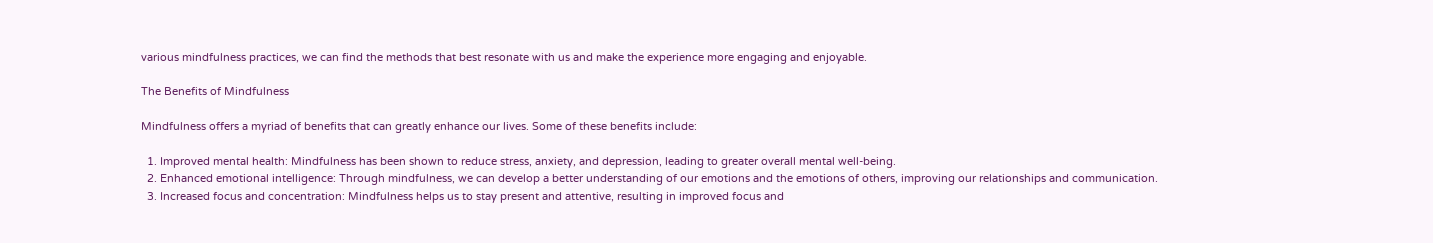various mindfulness practices, we can find the methods that best resonate with us and make the experience more engaging and enjoyable.

The Benefits of Mindfulness

Mindfulness offers a myriad of benefits that can greatly enhance our lives. Some of these benefits include:

  1. Improved mental health: Mindfulness has been shown to reduce stress, anxiety, and depression, leading to greater overall mental well-being.
  2. Enhanced emotional intelligence: Through mindfulness, we can develop a better understanding of our emotions and the emotions of others, improving our relationships and communication.
  3. Increased focus and concentration: Mindfulness helps us to stay present and attentive, resulting in improved focus and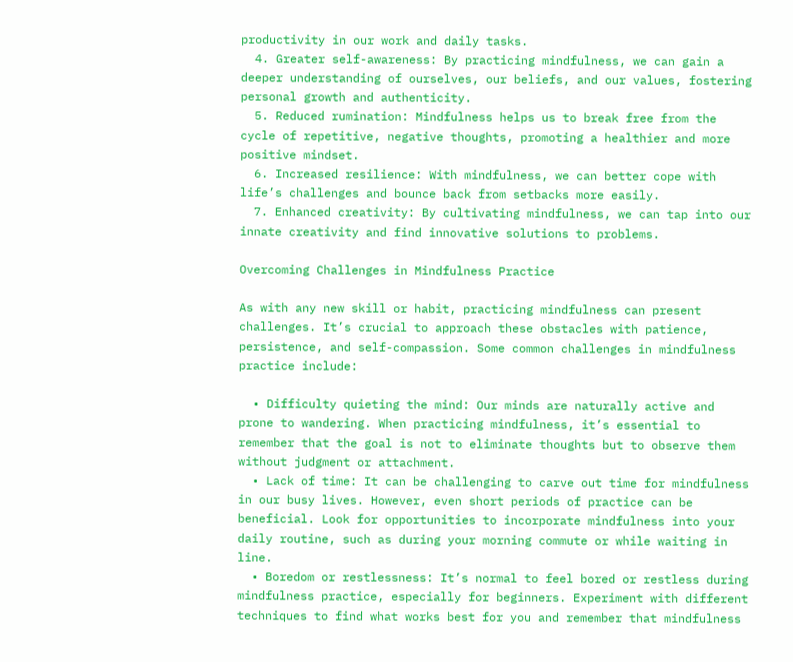productivity in our work and daily tasks.
  4. Greater self-awareness: By practicing mindfulness, we can gain a deeper understanding of ourselves, our beliefs, and our values, fostering personal growth and authenticity.
  5. Reduced rumination: Mindfulness helps us to break free from the cycle of repetitive, negative thoughts, promoting a healthier and more positive mindset.
  6. Increased resilience: With mindfulness, we can better cope with life’s challenges and bounce back from setbacks more easily.
  7. Enhanced creativity: By cultivating mindfulness, we can tap into our innate creativity and find innovative solutions to problems.

Overcoming Challenges in Mindfulness Practice

As with any new skill or habit, practicing mindfulness can present challenges. It’s crucial to approach these obstacles with patience, persistence, and self-compassion. Some common challenges in mindfulness practice include:

  • Difficulty quieting the mind: Our minds are naturally active and prone to wandering. When practicing mindfulness, it’s essential to remember that the goal is not to eliminate thoughts but to observe them without judgment or attachment.
  • Lack of time: It can be challenging to carve out time for mindfulness in our busy lives. However, even short periods of practice can be beneficial. Look for opportunities to incorporate mindfulness into your daily routine, such as during your morning commute or while waiting in line.
  • Boredom or restlessness: It’s normal to feel bored or restless during mindfulness practice, especially for beginners. Experiment with different techniques to find what works best for you and remember that mindfulness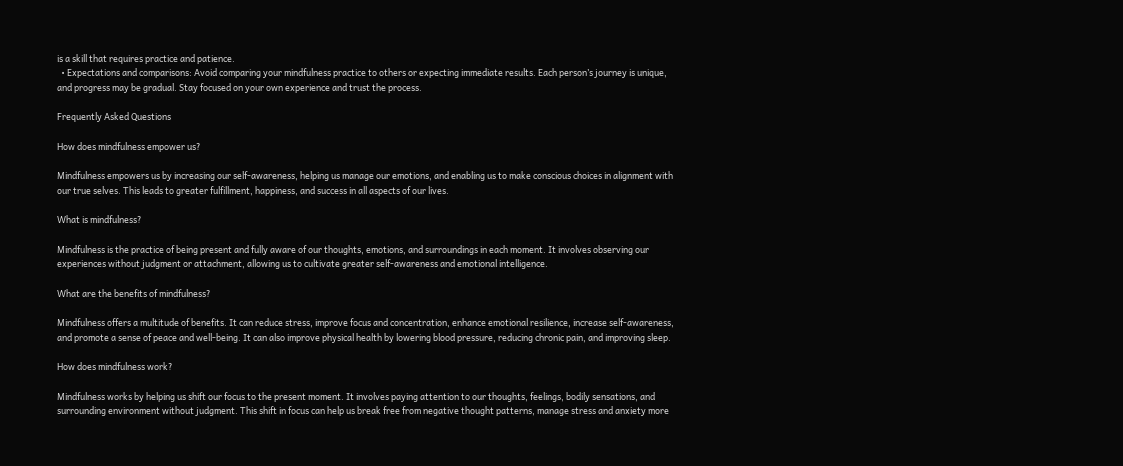is a skill that requires practice and patience.
  • Expectations and comparisons: Avoid comparing your mindfulness practice to others or expecting immediate results. Each person’s journey is unique, and progress may be gradual. Stay focused on your own experience and trust the process.

Frequently Asked Questions

How does mindfulness empower us?

Mindfulness empowers us by increasing our self-awareness, helping us manage our emotions, and enabling us to make conscious choices in alignment with our true selves. This leads to greater fulfillment, happiness, and success in all aspects of our lives.

What is mindfulness?

Mindfulness is the practice of being present and fully aware of our thoughts, emotions, and surroundings in each moment. It involves observing our experiences without judgment or attachment, allowing us to cultivate greater self-awareness and emotional intelligence.

What are the benefits of mindfulness?

Mindfulness offers a multitude of benefits. It can reduce stress, improve focus and concentration, enhance emotional resilience, increase self-awareness, and promote a sense of peace and well-being. It can also improve physical health by lowering blood pressure, reducing chronic pain, and improving sleep.

How does mindfulness work?

Mindfulness works by helping us shift our focus to the present moment. It involves paying attention to our thoughts, feelings, bodily sensations, and surrounding environment without judgment. This shift in focus can help us break free from negative thought patterns, manage stress and anxiety more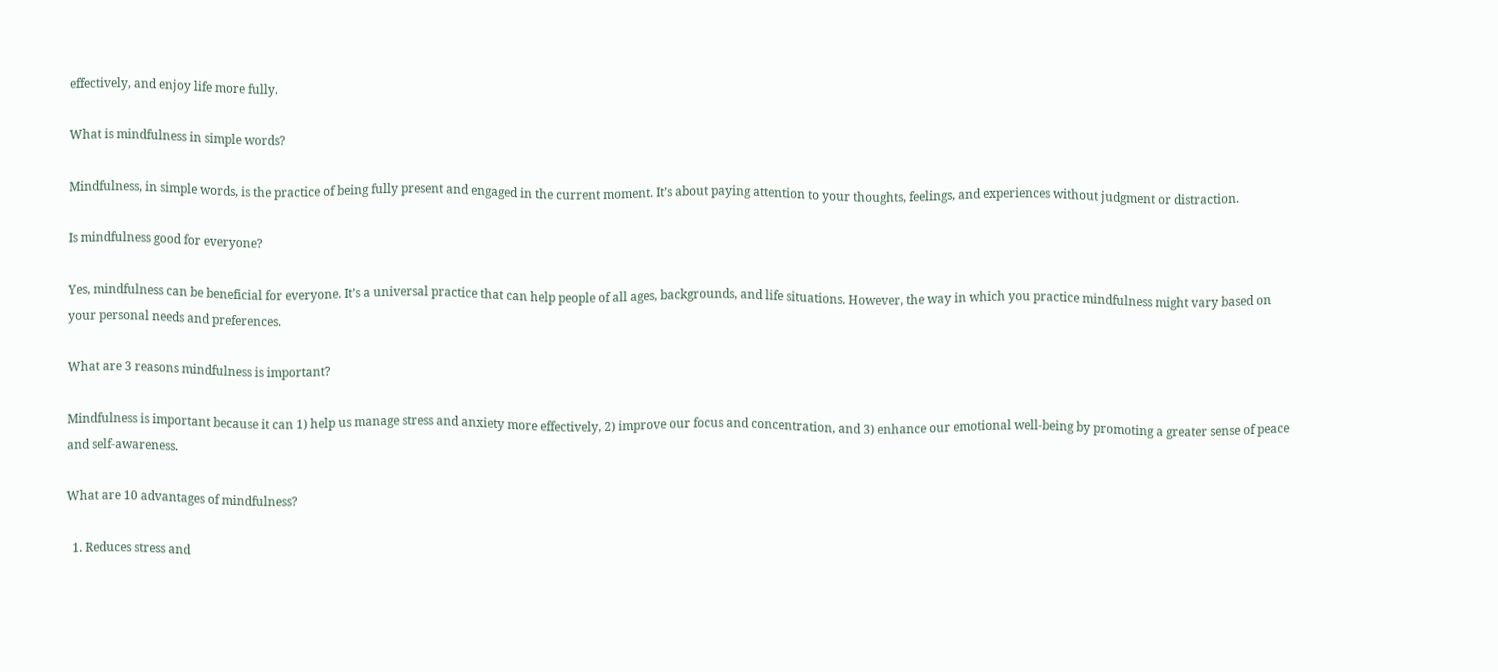effectively, and enjoy life more fully.

What is mindfulness in simple words?

Mindfulness, in simple words, is the practice of being fully present and engaged in the current moment. It’s about paying attention to your thoughts, feelings, and experiences without judgment or distraction.

Is mindfulness good for everyone?

Yes, mindfulness can be beneficial for everyone. It’s a universal practice that can help people of all ages, backgrounds, and life situations. However, the way in which you practice mindfulness might vary based on your personal needs and preferences.

What are 3 reasons mindfulness is important?

Mindfulness is important because it can 1) help us manage stress and anxiety more effectively, 2) improve our focus and concentration, and 3) enhance our emotional well-being by promoting a greater sense of peace and self-awareness.

What are 10 advantages of mindfulness?

  1. Reduces stress and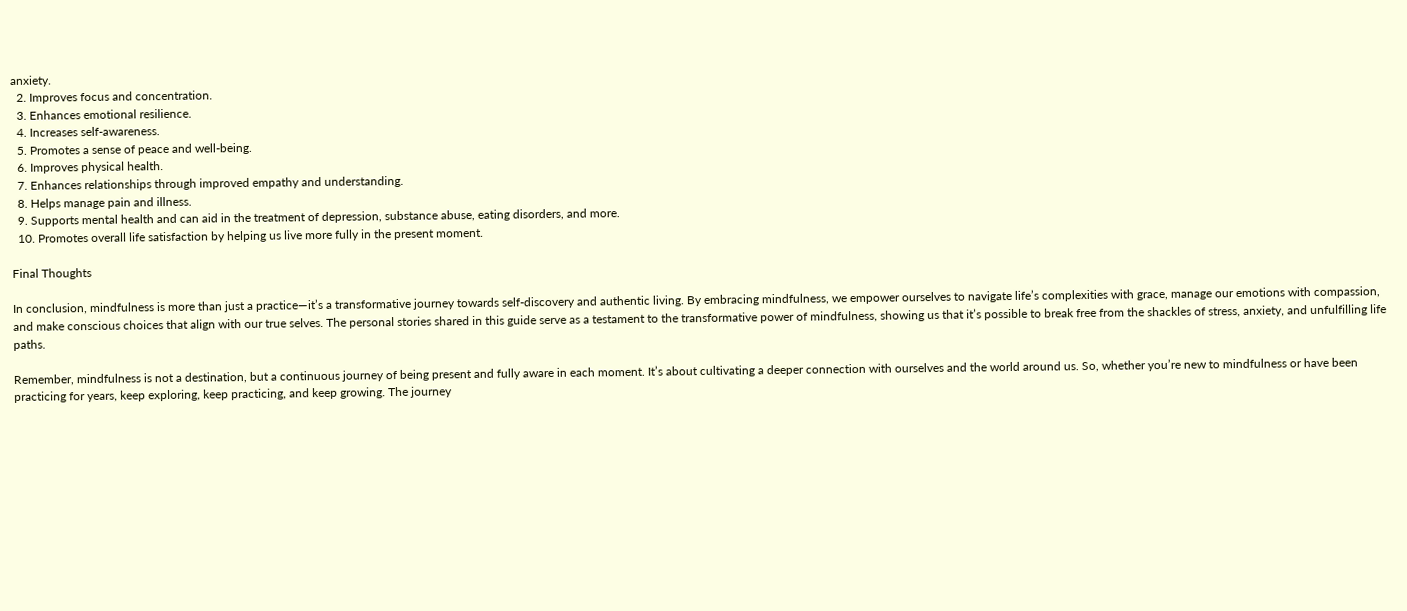anxiety.
  2. Improves focus and concentration.
  3. Enhances emotional resilience.
  4. Increases self-awareness.
  5. Promotes a sense of peace and well-being.
  6. Improves physical health.
  7. Enhances relationships through improved empathy and understanding.
  8. Helps manage pain and illness.
  9. Supports mental health and can aid in the treatment of depression, substance abuse, eating disorders, and more.
  10. Promotes overall life satisfaction by helping us live more fully in the present moment.

Final Thoughts

In conclusion, mindfulness is more than just a practice—it’s a transformative journey towards self-discovery and authentic living. By embracing mindfulness, we empower ourselves to navigate life’s complexities with grace, manage our emotions with compassion, and make conscious choices that align with our true selves. The personal stories shared in this guide serve as a testament to the transformative power of mindfulness, showing us that it’s possible to break free from the shackles of stress, anxiety, and unfulfilling life paths.

Remember, mindfulness is not a destination, but a continuous journey of being present and fully aware in each moment. It’s about cultivating a deeper connection with ourselves and the world around us. So, whether you’re new to mindfulness or have been practicing for years, keep exploring, keep practicing, and keep growing. The journey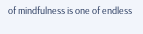of mindfulness is one of endless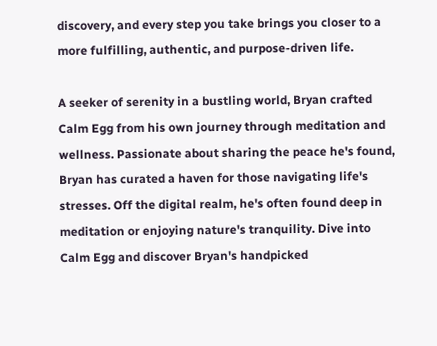discovery, and every step you take brings you closer to a more fulfilling, authentic, and purpose-driven life.

A seeker of serenity in a bustling world, Bryan crafted Calm Egg from his own journey through meditation and wellness. Passionate about sharing the peace he's found, Bryan has curated a haven for those navigating life's stresses. Off the digital realm, he's often found deep in meditation or enjoying nature's tranquility. Dive into Calm Egg and discover Bryan's handpicked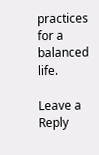practices for a balanced life.

Leave a Reply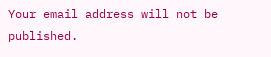Your email address will not be published.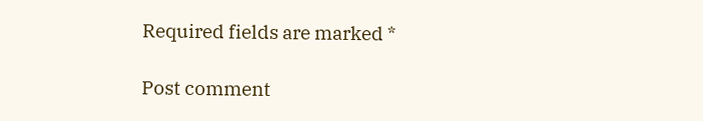Required fields are marked *

Post comment